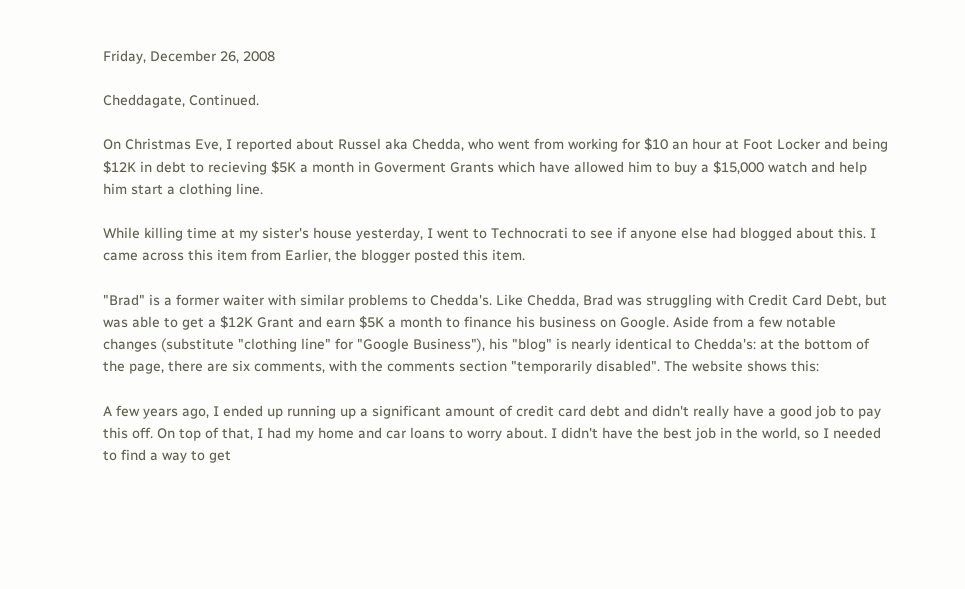Friday, December 26, 2008

Cheddagate, Continued.

On Christmas Eve, I reported about Russel aka Chedda, who went from working for $10 an hour at Foot Locker and being $12K in debt to recieving $5K a month in Goverment Grants which have allowed him to buy a $15,000 watch and help him start a clothing line.

While killing time at my sister's house yesterday, I went to Technocrati to see if anyone else had blogged about this. I came across this item from Earlier, the blogger posted this item.

"Brad" is a former waiter with similar problems to Chedda's. Like Chedda, Brad was struggling with Credit Card Debt, but was able to get a $12K Grant and earn $5K a month to finance his business on Google. Aside from a few notable changes (substitute "clothing line" for "Google Business"), his "blog" is nearly identical to Chedda's: at the bottom of the page, there are six comments, with the comments section "temporarily disabled". The website shows this:

A few years ago, I ended up running up a significant amount of credit card debt and didn't really have a good job to pay this off. On top of that, I had my home and car loans to worry about. I didn't have the best job in the world, so I needed to find a way to get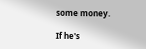some money.

If he's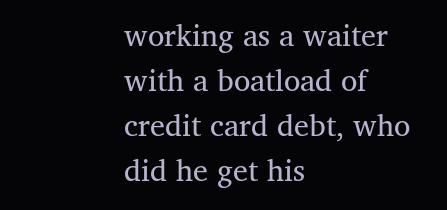working as a waiter with a boatload of credit card debt, who did he get his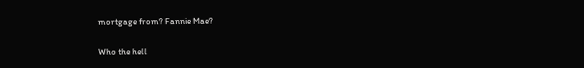mortgage from? Fannie Mae?

Who the hell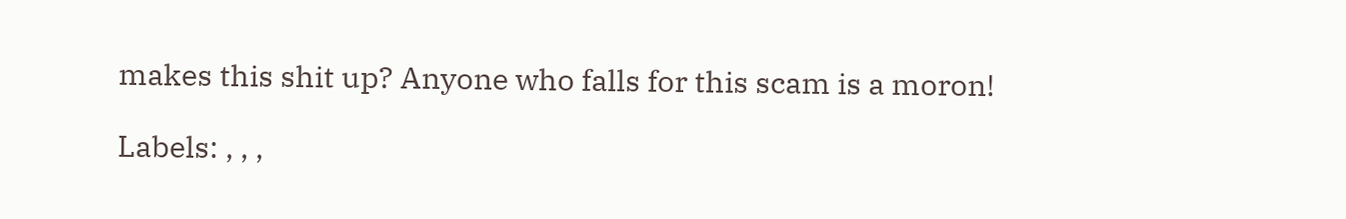makes this shit up? Anyone who falls for this scam is a moron!

Labels: , , ,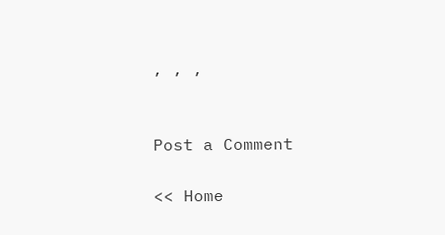, , ,


Post a Comment

<< Home